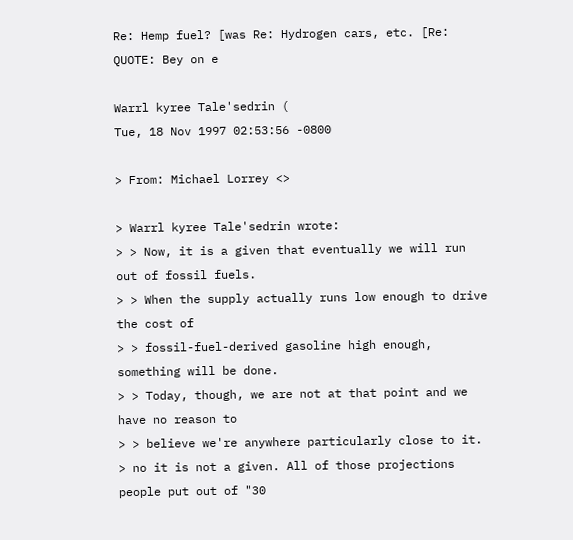Re: Hemp fuel? [was Re: Hydrogen cars, etc. [Re: QUOTE: Bey on e

Warrl kyree Tale'sedrin (
Tue, 18 Nov 1997 02:53:56 -0800

> From: Michael Lorrey <>

> Warrl kyree Tale'sedrin wrote:
> > Now, it is a given that eventually we will run out of fossil fuels.
> > When the supply actually runs low enough to drive the cost of
> > fossil-fuel-derived gasoline high enough, something will be done.
> > Today, though, we are not at that point and we have no reason to
> > believe we're anywhere particularly close to it.
> no it is not a given. All of those projections people put out of "30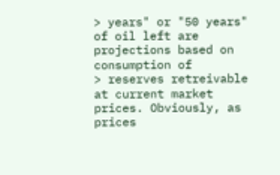> years" or "50 years" of oil left are projections based on consumption of
> reserves retreivable at current market prices. Obviously, as prices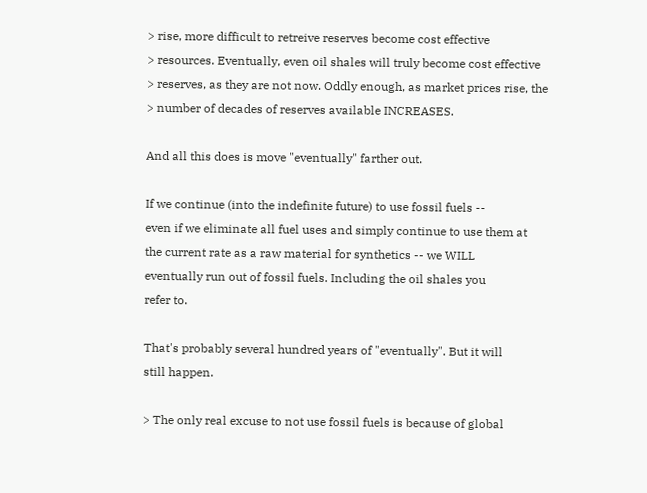> rise, more difficult to retreive reserves become cost effective
> resources. Eventually, even oil shales will truly become cost effective
> reserves, as they are not now. Oddly enough, as market prices rise, the
> number of decades of reserves available INCREASES.

And all this does is move "eventually" farther out.

If we continue (into the indefinite future) to use fossil fuels --
even if we eliminate all fuel uses and simply continue to use them at
the current rate as a raw material for synthetics -- we WILL
eventually run out of fossil fuels. Including the oil shales you
refer to.

That's probably several hundred years of "eventually". But it will
still happen.

> The only real excuse to not use fossil fuels is because of global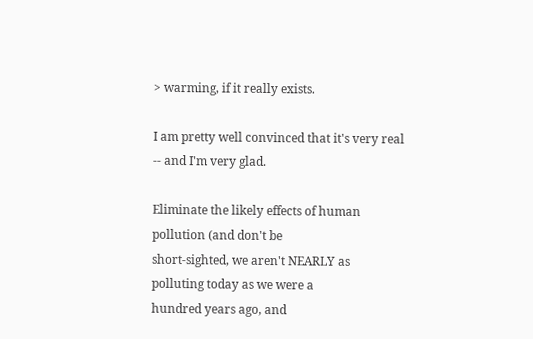> warming, if it really exists.

I am pretty well convinced that it's very real -- and I'm very glad.

Eliminate the likely effects of human pollution (and don't be
short-sighted, we aren't NEARLY as polluting today as we were a
hundred years ago, and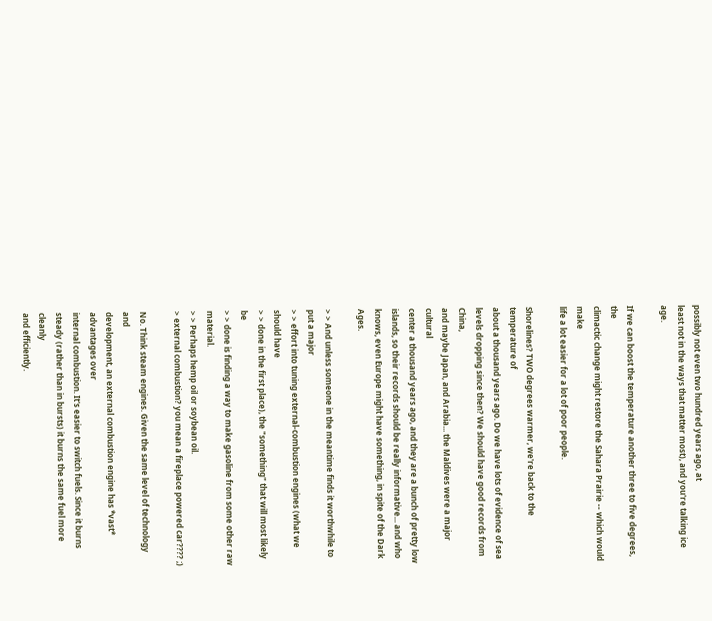possibly not even two hundred years ago, at
least not in the ways that matter most), and you're talking ice age.

If we can boost the temperature another three to five degrees, the
climactic change might restore the Sahara Prairie -- which would make
life a lot easier for a lot of poor people.

Shorelines? TWO degrees warmer, we're back to the temperature of
about a thousand years ago. Do we have lots of evidence of sea
levels dropping since then? We should have good records from China,
and maybe Japan, and Arabia... the Maldives were a major cultural
center a thousand years ago, and they are a bunch of pretty low
islands, so their records should be really informative... and who
knows, even Europe might have something, in spite of the Dark Ages.

> > And unless someone in the meantime finds it worthwhile to put a major
> > effort into tuning external-combustion engines (what we should have
> > done in the first place), the "something" that will most likely be
> > done is finding a way to make gasoline from some other raw material.
> > Perhaps hemp oil or soybean oil.
> external combustion? you mean a fireplace powered car???? ;)

No. Think steam engines. Given the same level of technology and
development, an external combustion engine has *vast* advantages over
internal combustion. It's easier to switch fuels. Since it burns
steady (rather than in bursts) it burns the same fuel more cleanly
and efficiently.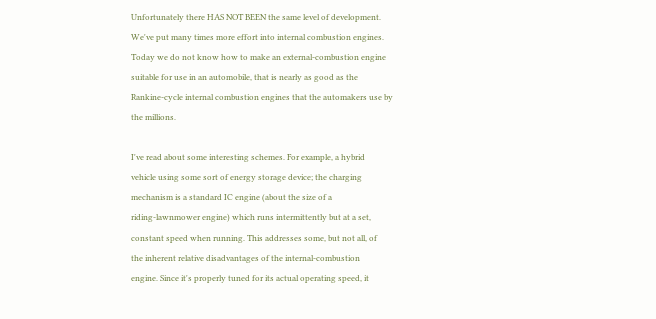Unfortunately there HAS NOT BEEN the same level of development.
We've put many times more effort into internal combustion engines.
Today we do not know how to make an external-combustion engine
suitable for use in an automobile, that is nearly as good as the
Rankine-cycle internal combustion engines that the automakers use by
the millions.

I've read about some interesting schemes. For example, a hybrid
vehicle using some sort of energy storage device; the charging
mechanism is a standard IC engine (about the size of a
riding-lawnmower engine) which runs intermittently but at a set,
constant speed when running. This addresses some, but not all, of
the inherent relative disadvantages of the internal-combustion
engine. Since it's properly tuned for its actual operating speed, it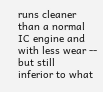runs cleaner than a normal IC engine and with less wear -- but still
inferior to what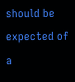should be expected of a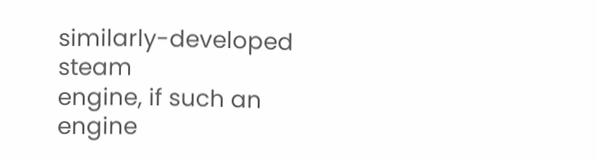similarly-developed steam
engine, if such an engine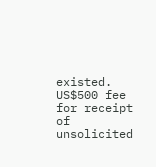existed.
US$500 fee for receipt of unsolicited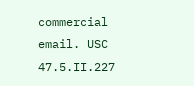commercial email. USC 47.5.II.227